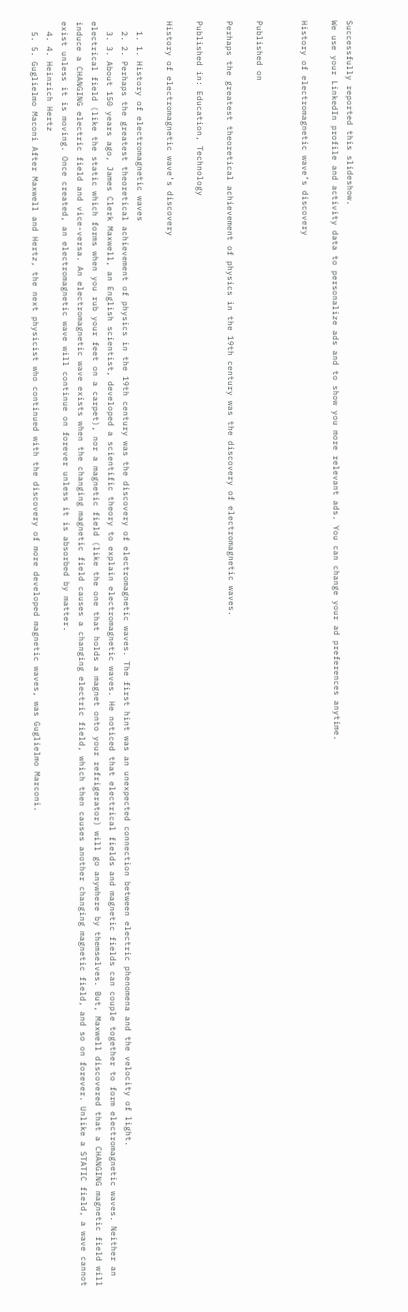Successfully reported this slideshow.
We use your LinkedIn profile and activity data to personalize ads and to show you more relevant ads. You can change your ad preferences anytime.

History of electromagnetic wave’s discovery


Published on

Perhaps the greatest theoretical achievement of physics in the 19th century was the discovery of electromagnetic waves.

Published in: Education, Technology

History of electromagnetic wave’s discovery

  1. 1. History of electromagnetic waves
  2. 2. Perhaps the greatest theoretical achievement of physics in the 19th century was the discovery of electromagnetic waves. The first hint was an unexpected connection between electric phenomena and the velocity of light.
  3. 3. About 150 years ago, James Clerk Maxwell, an English scientist, developed a scientific theory to explain electromagnetic waves. He noticed that electrical fields and magnetic fields can couple together to form electromagnetic waves. Neither an electrical field (like the static which forms when you rub your feet on a carpet), nor a magnetic field (like the one that holds a magnet onto your refrigerator) will go anywhere by themselves. But, Maxwell discovered that a CHANGING magnetic field will induce a CHANGING electric field and vice-versa. An electromagnetic wave exists when the changing magnetic field causes a changing electric field, which then causes another changing magnetic field, and so on forever. Unlike a STATIC field, a wave cannot exist unless it is moving. Once created, an electromagnetic wave will continue on forever unless it is absorbed by matter.
  4. 4. Heinrich Hertz
  5. 5. Guglielmo Maconi After Maxwell and Hertz, the next physicist who continued with the discovery of more developed magnetic waves, was Guglielmo Marconi.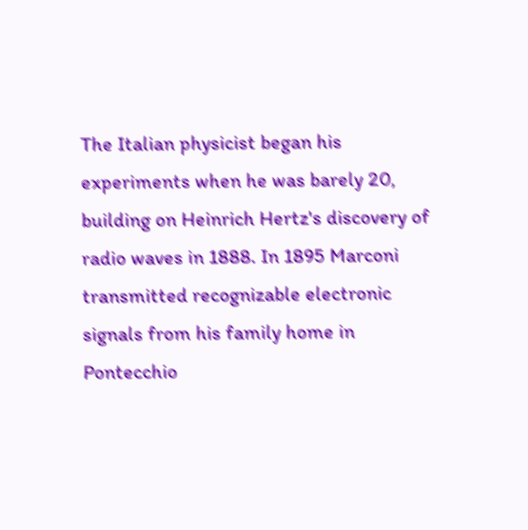The Italian physicist began his experiments when he was barely 20, building on Heinrich Hertz's discovery of radio waves in 1888. In 1895 Marconi transmitted recognizable electronic signals from his family home in Pontecchio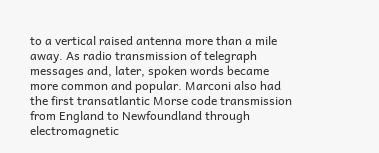to a vertical raised antenna more than a mile away. As radio transmission of telegraph messages and, later, spoken words became more common and popular. Marconi also had the first transatlantic Morse code transmission from England to Newfoundland through electromagnetic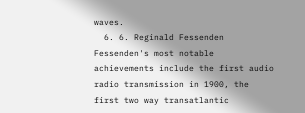waves.
  6. 6. Reginald Fessenden Fessenden's most notable achievements include the first audio radio transmission in 1900, the first two way transatlantic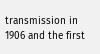transmission in 1906 and the first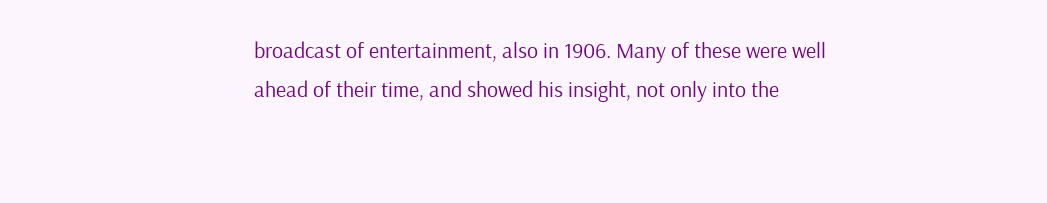broadcast of entertainment, also in 1906. Many of these were well ahead of their time, and showed his insight, not only into the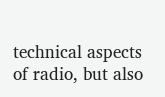technical aspects of radio, but also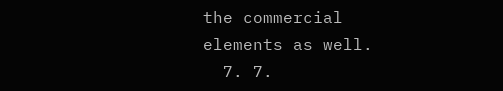the commercial elements as well.
  7. 7.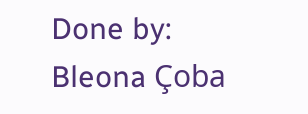Done by: Bleona Çoba